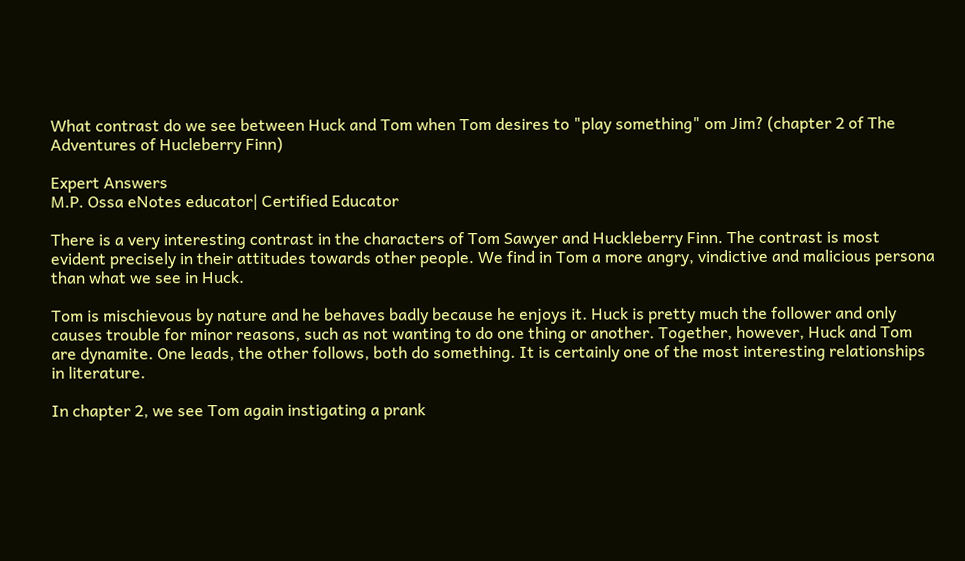What contrast do we see between Huck and Tom when Tom desires to "play something" om Jim? (chapter 2 of The Adventures of Hucleberry Finn)

Expert Answers
M.P. Ossa eNotes educator| Certified Educator

There is a very interesting contrast in the characters of Tom Sawyer and Huckleberry Finn. The contrast is most evident precisely in their attitudes towards other people. We find in Tom a more angry, vindictive and malicious persona than what we see in Huck.

Tom is mischievous by nature and he behaves badly because he enjoys it. Huck is pretty much the follower and only causes trouble for minor reasons, such as not wanting to do one thing or another. Together, however, Huck and Tom are dynamite. One leads, the other follows, both do something. It is certainly one of the most interesting relationships in literature.

In chapter 2, we see Tom again instigating a prank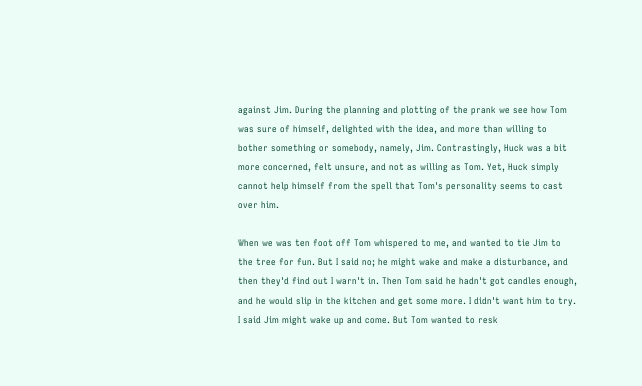against Jim. During the planning and plotting of the prank we see how Tom was sure of himself, delighted with the idea, and more than willing to bother something or somebody, namely, Jim. Contrastingly, Huck was a bit more concerned, felt unsure, and not as willing as Tom. Yet, Huck simply cannot help himself from the spell that Tom's personality seems to cast over him.

When we was ten foot off Tom whispered to me, and wanted to tie Jim to the tree for fun. But I said no; he might wake and make a disturbance, and then they'd find out I warn't in. Then Tom said he hadn't got candles enough, and he would slip in the kitchen and get some more. I didn't want him to try. I said Jim might wake up and come. But Tom wanted to resk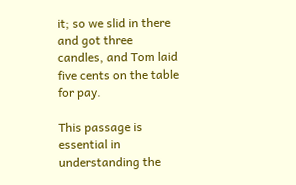it; so we slid in there and got three candles, and Tom laid five cents on the table for pay.

This passage is essential in understanding the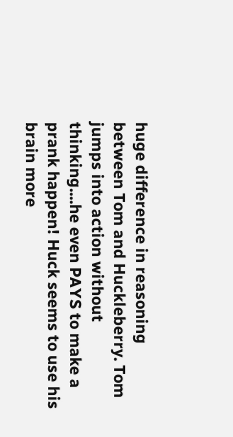huge difference in reasoning between Tom and Huckleberry. Tom jumps into action without thinking....he even PAYS to make a prank happen! Huck seems to use his brain more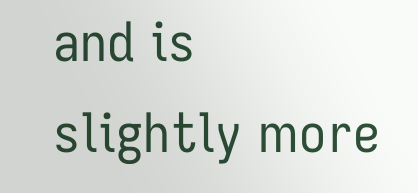and is slightly more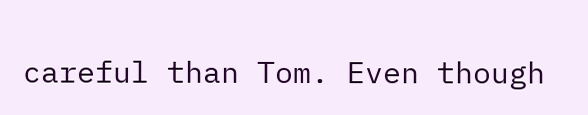careful than Tom. Even though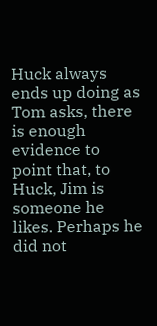Huck always ends up doing as Tom asks, there is enough evidence to point that, to Huck, Jim is someone he likes. Perhaps he did not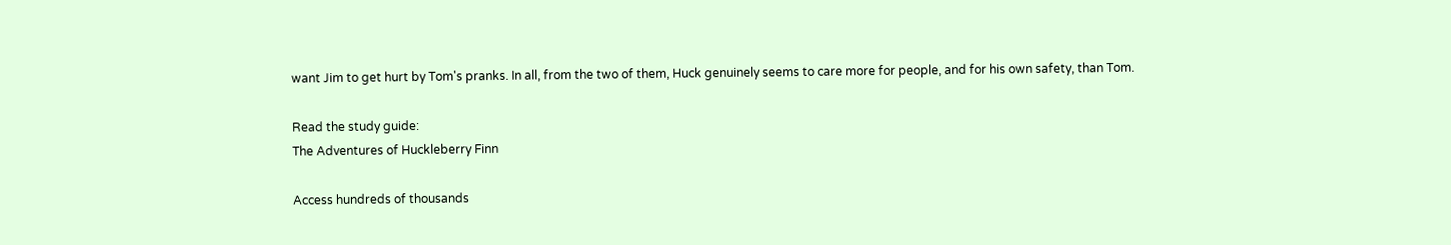want Jim to get hurt by Tom's pranks. In all, from the two of them, Huck genuinely seems to care more for people, and for his own safety, than Tom.

Read the study guide:
The Adventures of Huckleberry Finn

Access hundreds of thousands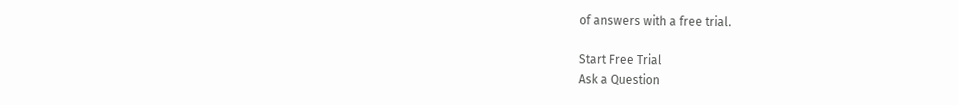of answers with a free trial.

Start Free Trial
Ask a Question